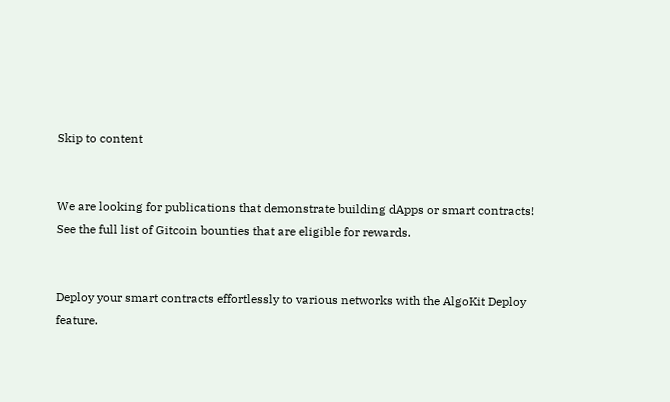Skip to content


We are looking for publications that demonstrate building dApps or smart contracts!
See the full list of Gitcoin bounties that are eligible for rewards.


Deploy your smart contracts effortlessly to various networks with the AlgoKit Deploy feature.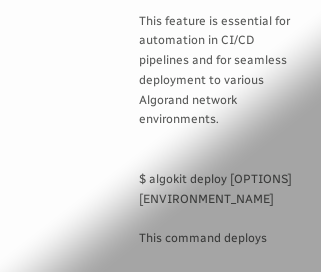This feature is essential for automation in CI/CD pipelines and for seamless deployment to various Algorand network environments.


$ algokit deploy [OPTIONS] [ENVIRONMENT_NAME]

This command deploys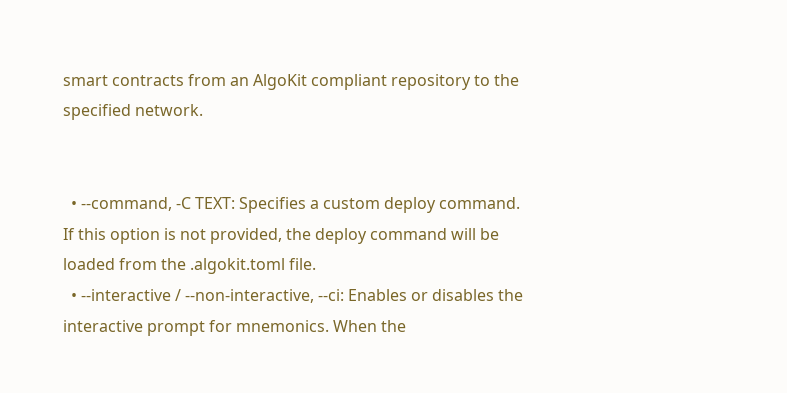smart contracts from an AlgoKit compliant repository to the specified network.


  • --command, -C TEXT: Specifies a custom deploy command. If this option is not provided, the deploy command will be loaded from the .algokit.toml file.
  • --interactive / --non-interactive, --ci: Enables or disables the interactive prompt for mnemonics. When the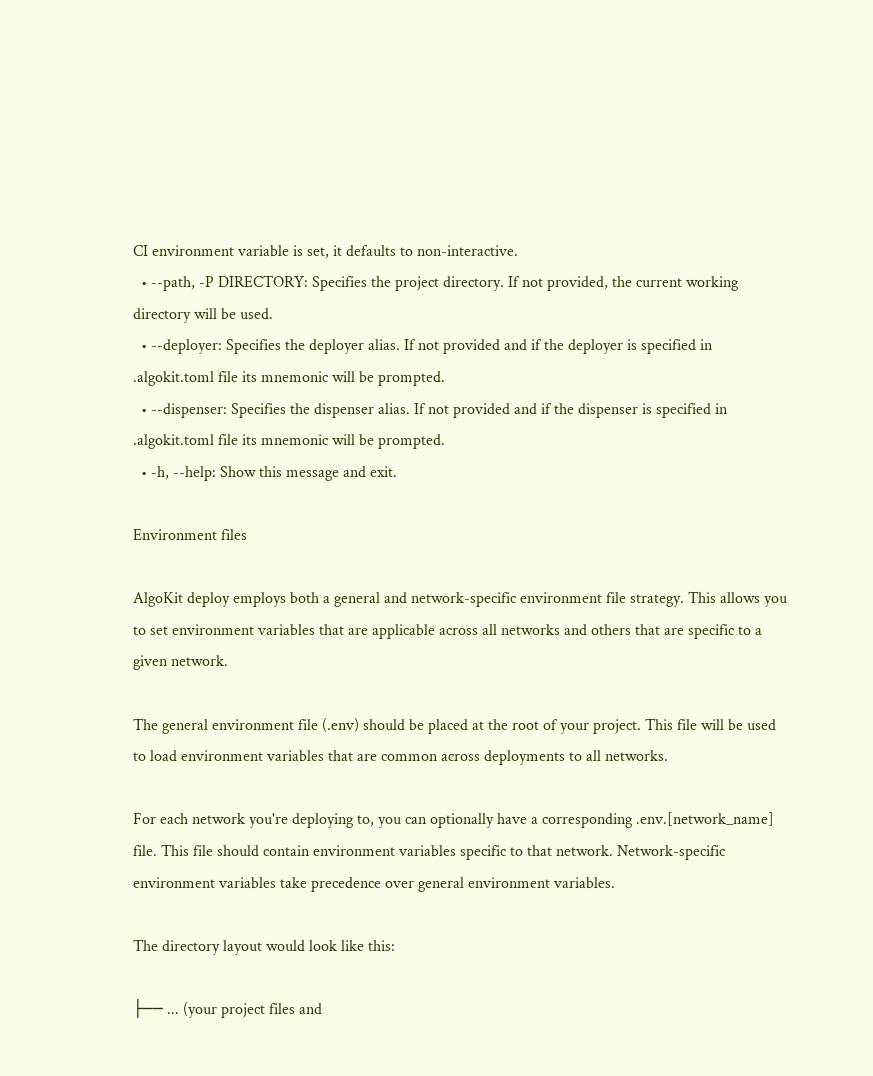CI environment variable is set, it defaults to non-interactive.
  • --path, -P DIRECTORY: Specifies the project directory. If not provided, the current working directory will be used.
  • --deployer: Specifies the deployer alias. If not provided and if the deployer is specified in .algokit.toml file its mnemonic will be prompted.
  • --dispenser: Specifies the dispenser alias. If not provided and if the dispenser is specified in .algokit.toml file its mnemonic will be prompted.
  • -h, --help: Show this message and exit.

Environment files

AlgoKit deploy employs both a general and network-specific environment file strategy. This allows you to set environment variables that are applicable across all networks and others that are specific to a given network.

The general environment file (.env) should be placed at the root of your project. This file will be used to load environment variables that are common across deployments to all networks.

For each network you're deploying to, you can optionally have a corresponding .env.[network_name] file. This file should contain environment variables specific to that network. Network-specific environment variables take precedence over general environment variables.

The directory layout would look like this:

├── ... (your project files and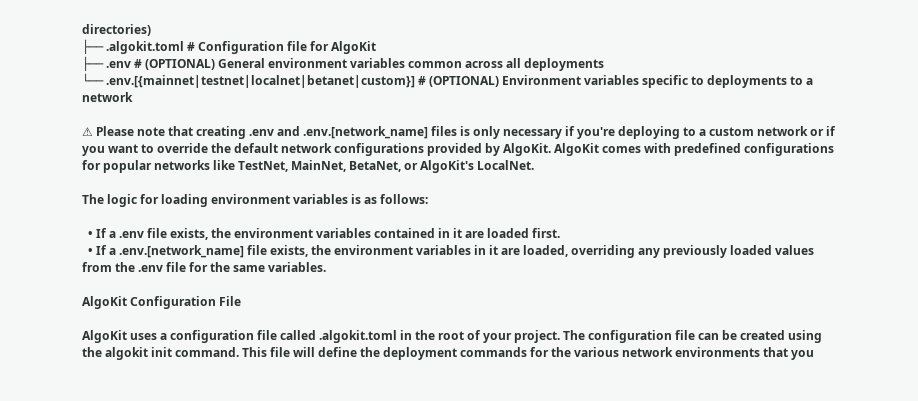directories)
├── .algokit.toml # Configuration file for AlgoKit
├── .env # (OPTIONAL) General environment variables common across all deployments
└── .env.[{mainnet|testnet|localnet|betanet|custom}] # (OPTIONAL) Environment variables specific to deployments to a network

⚠ Please note that creating .env and .env.[network_name] files is only necessary if you're deploying to a custom network or if you want to override the default network configurations provided by AlgoKit. AlgoKit comes with predefined configurations for popular networks like TestNet, MainNet, BetaNet, or AlgoKit's LocalNet.

The logic for loading environment variables is as follows:

  • If a .env file exists, the environment variables contained in it are loaded first.
  • If a .env.[network_name] file exists, the environment variables in it are loaded, overriding any previously loaded values from the .env file for the same variables.

AlgoKit Configuration File

AlgoKit uses a configuration file called .algokit.toml in the root of your project. The configuration file can be created using the algokit init command. This file will define the deployment commands for the various network environments that you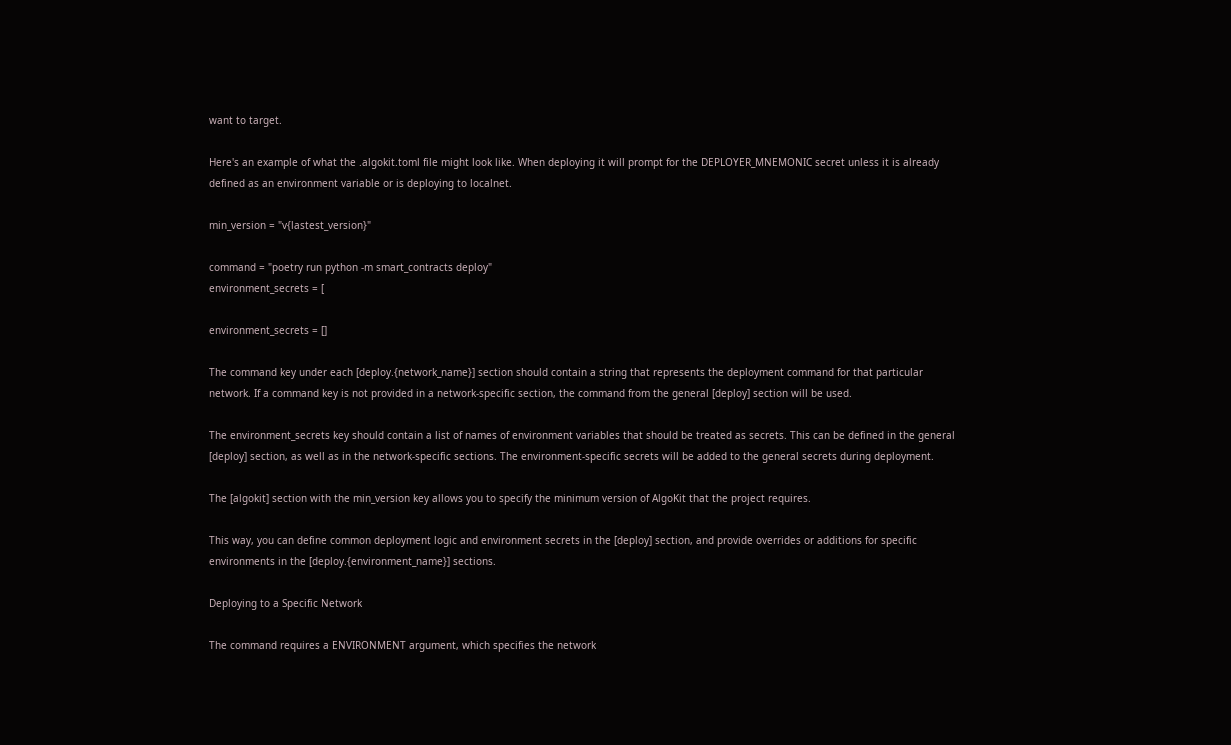want to target.

Here's an example of what the .algokit.toml file might look like. When deploying it will prompt for the DEPLOYER_MNEMONIC secret unless it is already defined as an environment variable or is deploying to localnet.

min_version = "v{lastest_version}"

command = "poetry run python -m smart_contracts deploy"
environment_secrets = [

environment_secrets = []

The command key under each [deploy.{network_name}] section should contain a string that represents the deployment command for that particular network. If a command key is not provided in a network-specific section, the command from the general [deploy] section will be used.

The environment_secrets key should contain a list of names of environment variables that should be treated as secrets. This can be defined in the general [deploy] section, as well as in the network-specific sections. The environment-specific secrets will be added to the general secrets during deployment.

The [algokit] section with the min_version key allows you to specify the minimum version of AlgoKit that the project requires.

This way, you can define common deployment logic and environment secrets in the [deploy] section, and provide overrides or additions for specific environments in the [deploy.{environment_name}] sections.

Deploying to a Specific Network

The command requires a ENVIRONMENT argument, which specifies the network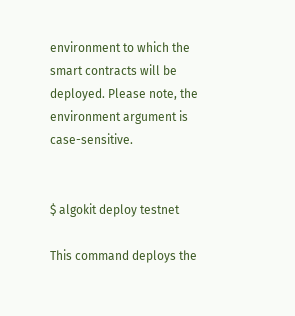environment to which the smart contracts will be deployed. Please note, the environment argument is case-sensitive.


$ algokit deploy testnet

This command deploys the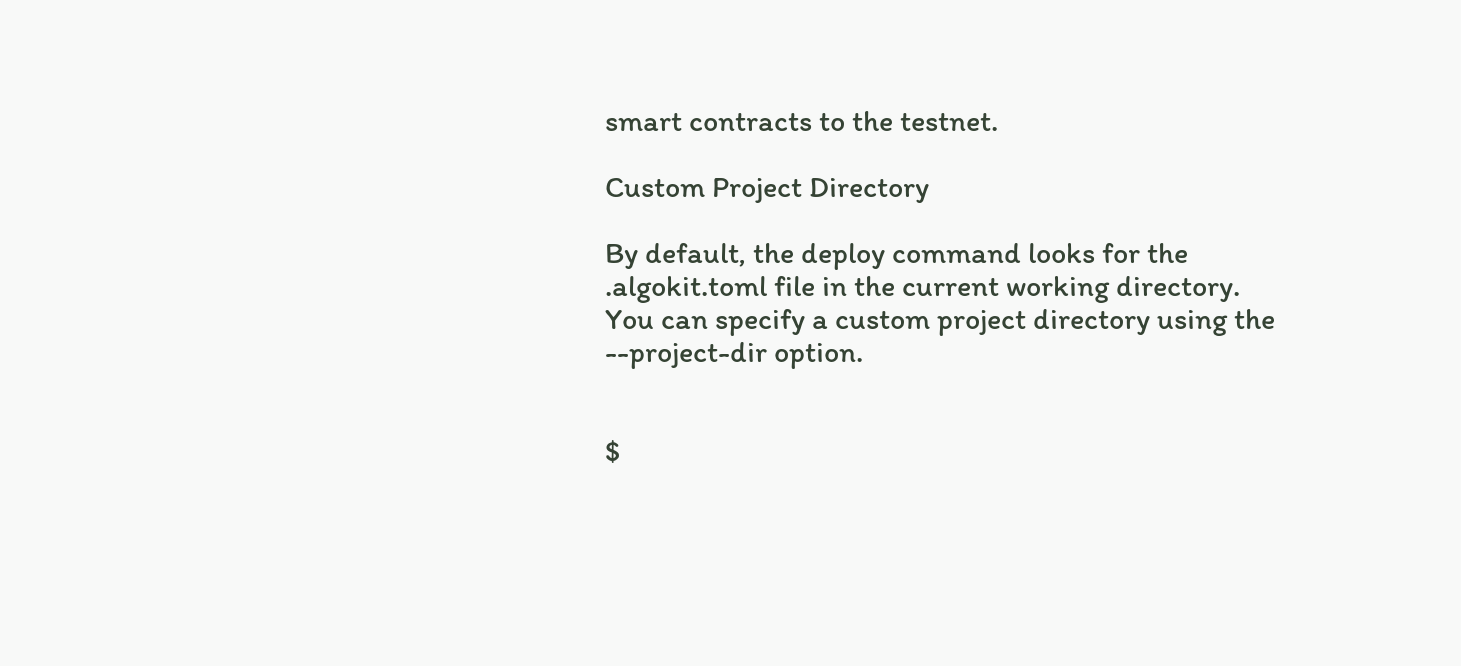smart contracts to the testnet.

Custom Project Directory

By default, the deploy command looks for the .algokit.toml file in the current working directory. You can specify a custom project directory using the --project-dir option.


$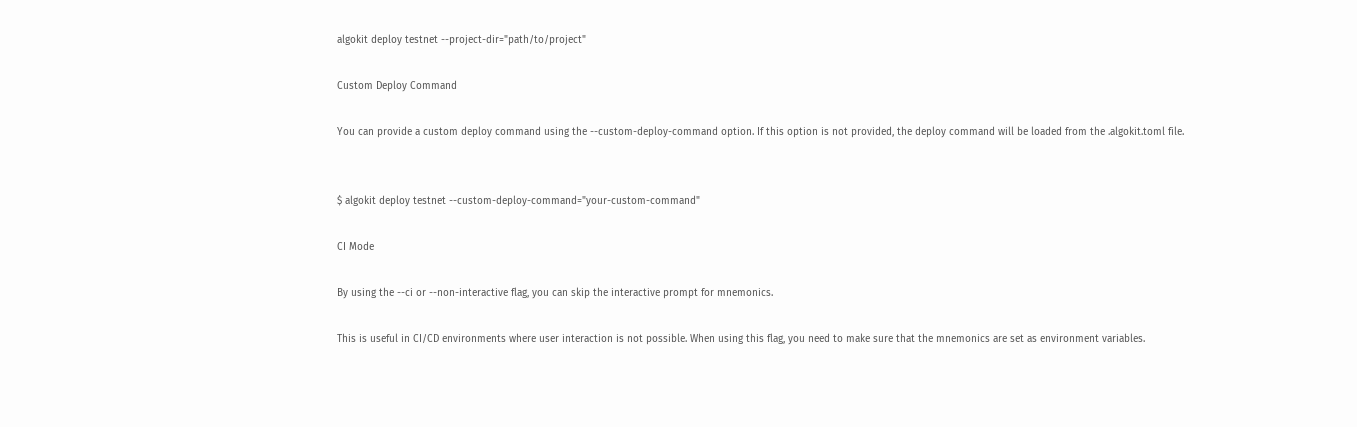algokit deploy testnet --project-dir="path/to/project"

Custom Deploy Command

You can provide a custom deploy command using the --custom-deploy-command option. If this option is not provided, the deploy command will be loaded from the .algokit.toml file.


$ algokit deploy testnet --custom-deploy-command="your-custom-command"

CI Mode

By using the --ci or --non-interactive flag, you can skip the interactive prompt for mnemonics.

This is useful in CI/CD environments where user interaction is not possible. When using this flag, you need to make sure that the mnemonics are set as environment variables.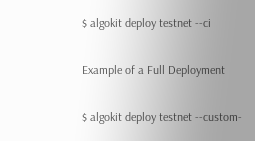$ algokit deploy testnet --ci

Example of a Full Deployment

$ algokit deploy testnet --custom-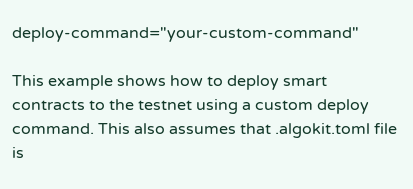deploy-command="your-custom-command"

This example shows how to deploy smart contracts to the testnet using a custom deploy command. This also assumes that .algokit.toml file is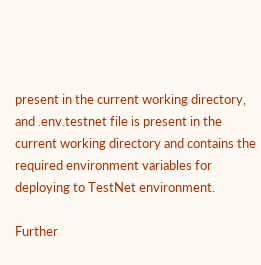present in the current working directory, and .env.testnet file is present in the current working directory and contains the required environment variables for deploying to TestNet environment.

Further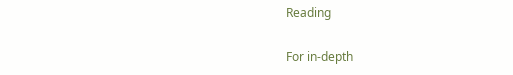Reading

For in-depth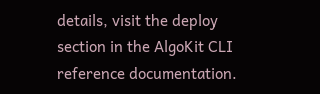details, visit the deploy section in the AlgoKit CLI reference documentation.